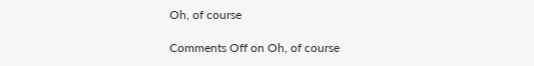Oh, of course

Comments Off on Oh, of course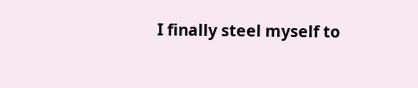I finally steel myself to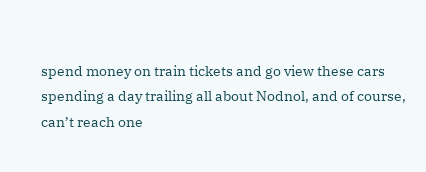spend money on train tickets and go view these cars spending a day trailing all about Nodnol, and of course, can’t reach one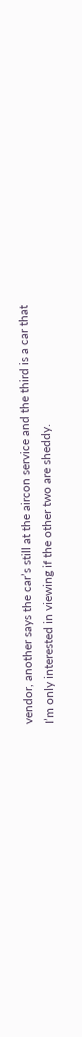vendor, another says the car’s still at the aircon service and the third is a car that I’m only interested in viewing if the other two are sheddy.